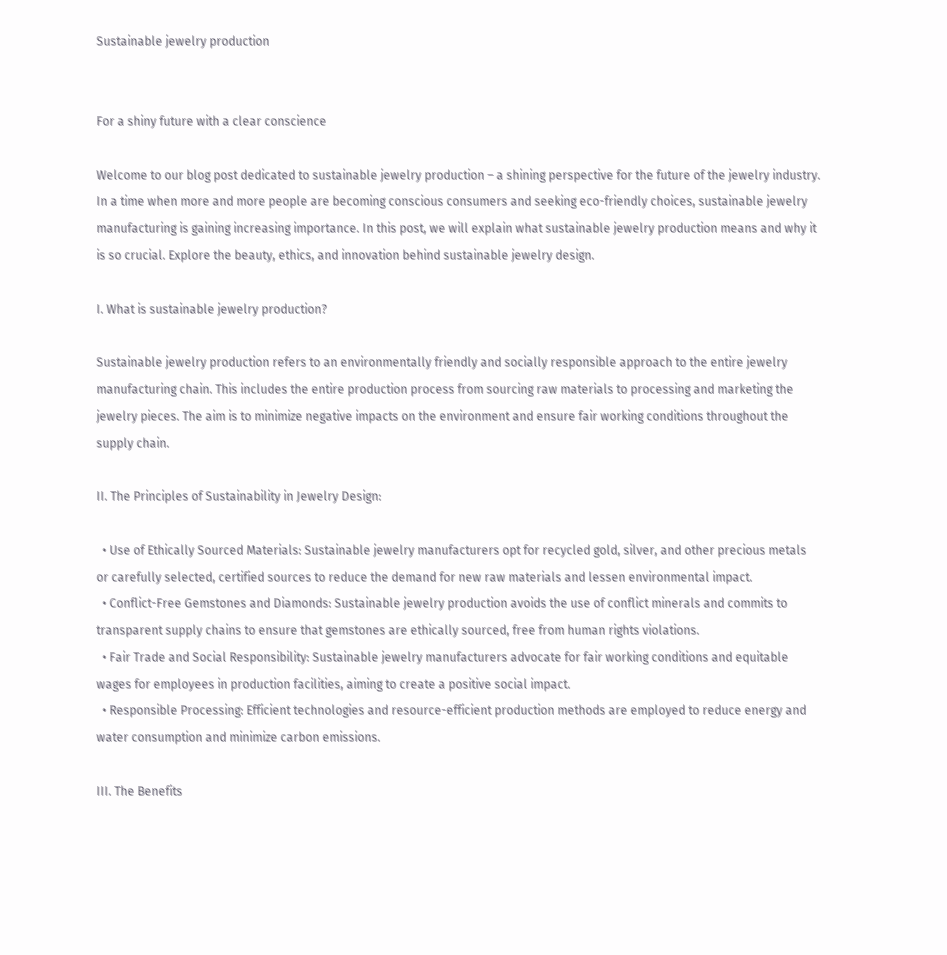Sustainable jewelry production


For a shiny future with a clear conscience

Welcome to our blog post dedicated to sustainable jewelry production – a shining perspective for the future of the jewelry industry. In a time when more and more people are becoming conscious consumers and seeking eco-friendly choices, sustainable jewelry manufacturing is gaining increasing importance. In this post, we will explain what sustainable jewelry production means and why it is so crucial. Explore the beauty, ethics, and innovation behind sustainable jewelry design.

I. What is sustainable jewelry production?

Sustainable jewelry production refers to an environmentally friendly and socially responsible approach to the entire jewelry manufacturing chain. This includes the entire production process from sourcing raw materials to processing and marketing the jewelry pieces. The aim is to minimize negative impacts on the environment and ensure fair working conditions throughout the supply chain.

II. The Principles of Sustainability in Jewelry Design:

  • Use of Ethically Sourced Materials: Sustainable jewelry manufacturers opt for recycled gold, silver, and other precious metals or carefully selected, certified sources to reduce the demand for new raw materials and lessen environmental impact.
  • Conflict-Free Gemstones and Diamonds: Sustainable jewelry production avoids the use of conflict minerals and commits to transparent supply chains to ensure that gemstones are ethically sourced, free from human rights violations.
  • Fair Trade and Social Responsibility: Sustainable jewelry manufacturers advocate for fair working conditions and equitable wages for employees in production facilities, aiming to create a positive social impact.
  • Responsible Processing: Efficient technologies and resource-efficient production methods are employed to reduce energy and water consumption and minimize carbon emissions.

III. The Benefits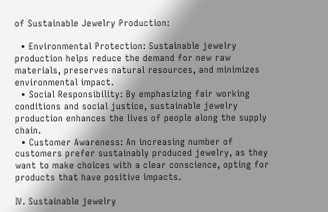of Sustainable Jewelry Production:

  • Environmental Protection: Sustainable jewelry production helps reduce the demand for new raw materials, preserves natural resources, and minimizes environmental impact.
  • Social Responsibility: By emphasizing fair working conditions and social justice, sustainable jewelry production enhances the lives of people along the supply chain.
  • Customer Awareness: An increasing number of customers prefer sustainably produced jewelry, as they want to make choices with a clear conscience, opting for products that have positive impacts.

IV. Sustainable jewelry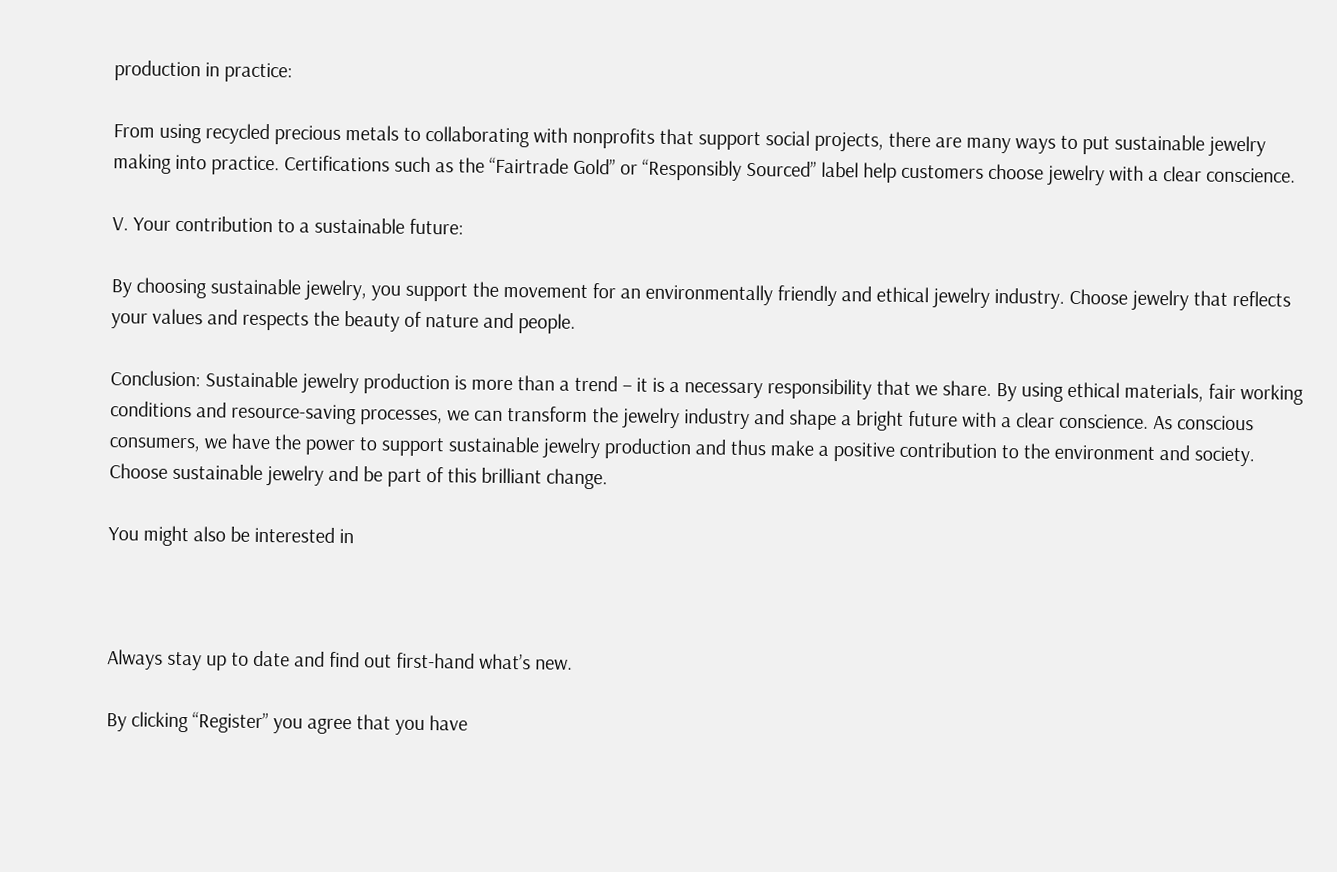production in practice:

From using recycled precious metals to collaborating with nonprofits that support social projects, there are many ways to put sustainable jewelry making into practice. Certifications such as the “Fairtrade Gold” or “Responsibly Sourced” label help customers choose jewelry with a clear conscience.

V. Your contribution to a sustainable future:

By choosing sustainable jewelry, you support the movement for an environmentally friendly and ethical jewelry industry. Choose jewelry that reflects your values and respects the beauty of nature and people.

Conclusion: Sustainable jewelry production is more than a trend – it is a necessary responsibility that we share. By using ethical materials, fair working conditions and resource-saving processes, we can transform the jewelry industry and shape a bright future with a clear conscience. As conscious consumers, we have the power to support sustainable jewelry production and thus make a positive contribution to the environment and society. Choose sustainable jewelry and be part of this brilliant change.

You might also be interested in



Always stay up to date and find out first-hand what’s new.

By clicking “Register” you agree that you have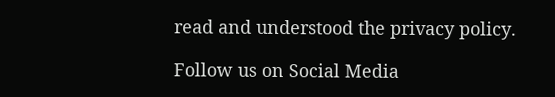read and understood the privacy policy.

Follow us on Social Media